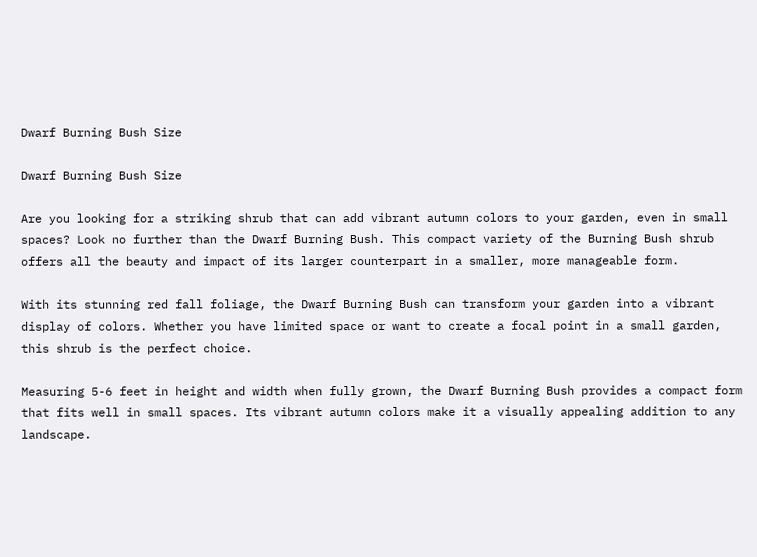Dwarf Burning Bush Size

Dwarf Burning Bush Size

Are you looking for a striking shrub that can add vibrant autumn colors to your garden, even in small spaces? Look no further than the Dwarf Burning Bush. This compact variety of the Burning Bush shrub offers all the beauty and impact of its larger counterpart in a smaller, more manageable form.

With its stunning red fall foliage, the Dwarf Burning Bush can transform your garden into a vibrant display of colors. Whether you have limited space or want to create a focal point in a small garden, this shrub is the perfect choice.

Measuring 5-6 feet in height and width when fully grown, the Dwarf Burning Bush provides a compact form that fits well in small spaces. Its vibrant autumn colors make it a visually appealing addition to any landscape.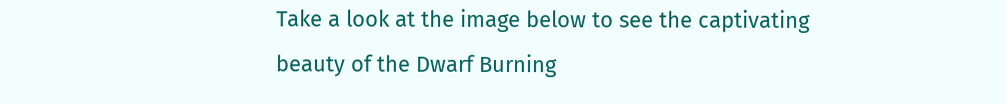Take a look at the image below to see the captivating beauty of the Dwarf Burning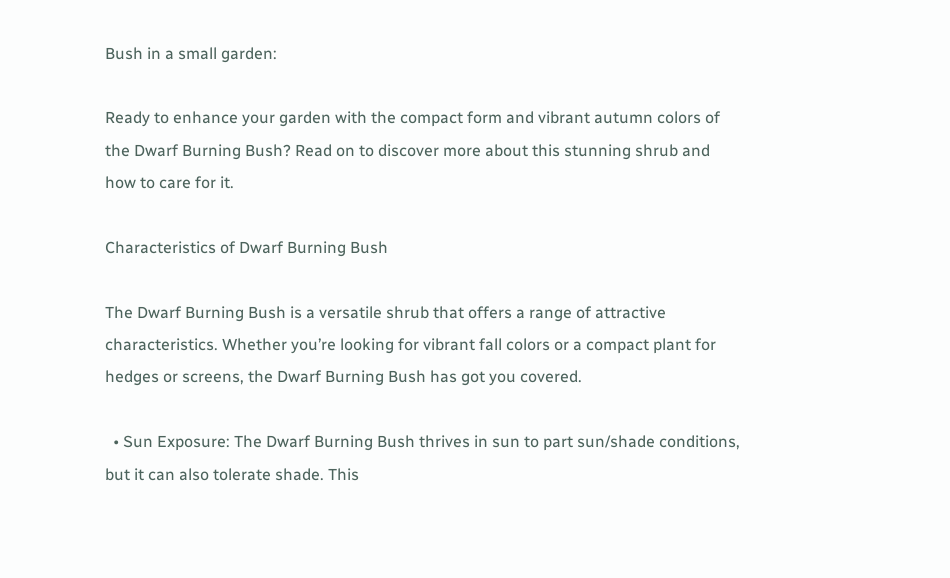Bush in a small garden:

Ready to enhance your garden with the compact form and vibrant autumn colors of the Dwarf Burning Bush? Read on to discover more about this stunning shrub and how to care for it.

Characteristics of Dwarf Burning Bush

The Dwarf Burning Bush is a versatile shrub that offers a range of attractive characteristics. Whether you’re looking for vibrant fall colors or a compact plant for hedges or screens, the Dwarf Burning Bush has got you covered.

  • Sun Exposure: The Dwarf Burning Bush thrives in sun to part sun/shade conditions, but it can also tolerate shade. This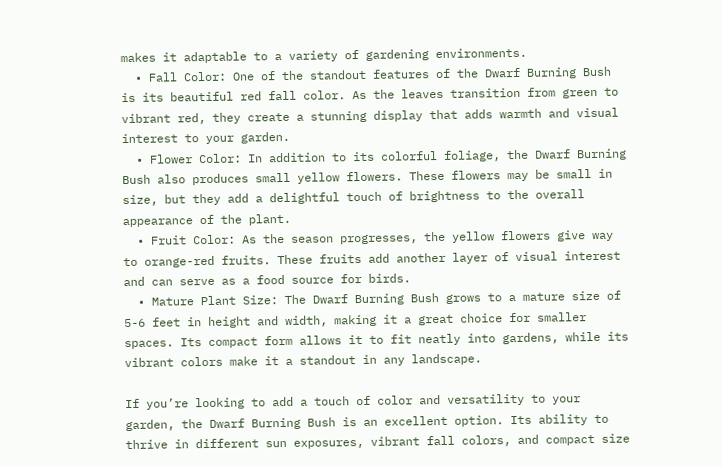makes it adaptable to a variety of gardening environments.
  • Fall Color: One of the standout features of the Dwarf Burning Bush is its beautiful red fall color. As the leaves transition from green to vibrant red, they create a stunning display that adds warmth and visual interest to your garden.
  • Flower Color: In addition to its colorful foliage, the Dwarf Burning Bush also produces small yellow flowers. These flowers may be small in size, but they add a delightful touch of brightness to the overall appearance of the plant.
  • Fruit Color: As the season progresses, the yellow flowers give way to orange-red fruits. These fruits add another layer of visual interest and can serve as a food source for birds.
  • Mature Plant Size: The Dwarf Burning Bush grows to a mature size of 5-6 feet in height and width, making it a great choice for smaller spaces. Its compact form allows it to fit neatly into gardens, while its vibrant colors make it a standout in any landscape.

If you’re looking to add a touch of color and versatility to your garden, the Dwarf Burning Bush is an excellent option. Its ability to thrive in different sun exposures, vibrant fall colors, and compact size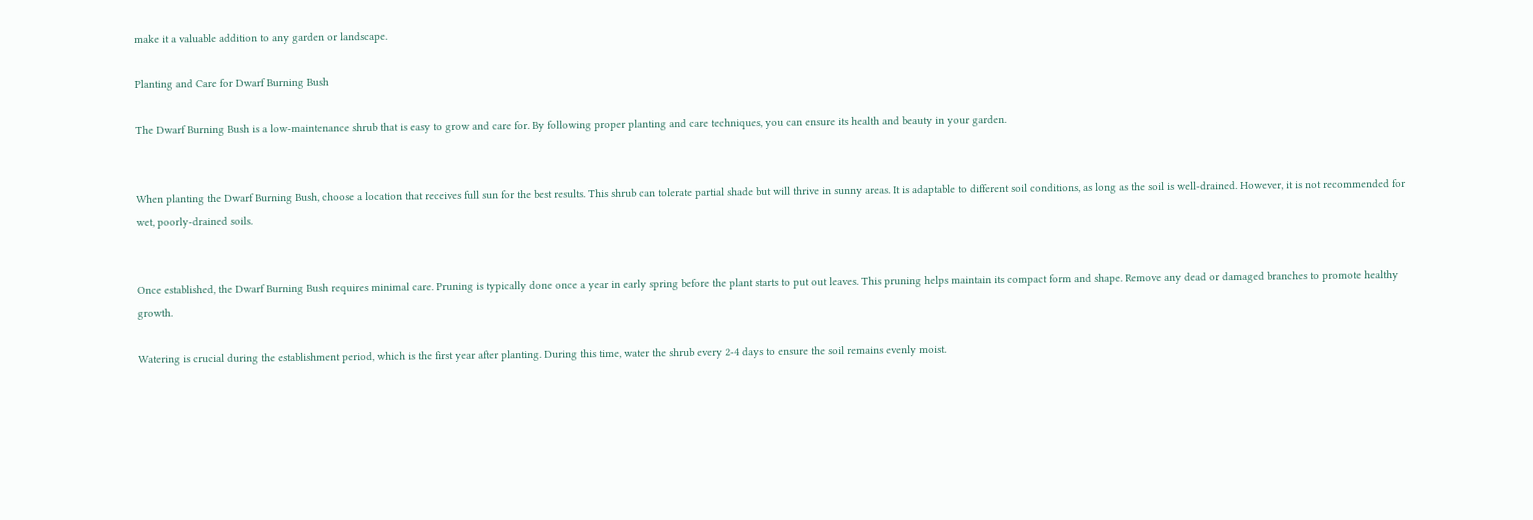make it a valuable addition to any garden or landscape.

Planting and Care for Dwarf Burning Bush

The Dwarf Burning Bush is a low-maintenance shrub that is easy to grow and care for. By following proper planting and care techniques, you can ensure its health and beauty in your garden.


When planting the Dwarf Burning Bush, choose a location that receives full sun for the best results. This shrub can tolerate partial shade but will thrive in sunny areas. It is adaptable to different soil conditions, as long as the soil is well-drained. However, it is not recommended for wet, poorly-drained soils.


Once established, the Dwarf Burning Bush requires minimal care. Pruning is typically done once a year in early spring before the plant starts to put out leaves. This pruning helps maintain its compact form and shape. Remove any dead or damaged branches to promote healthy growth.

Watering is crucial during the establishment period, which is the first year after planting. During this time, water the shrub every 2-4 days to ensure the soil remains evenly moist.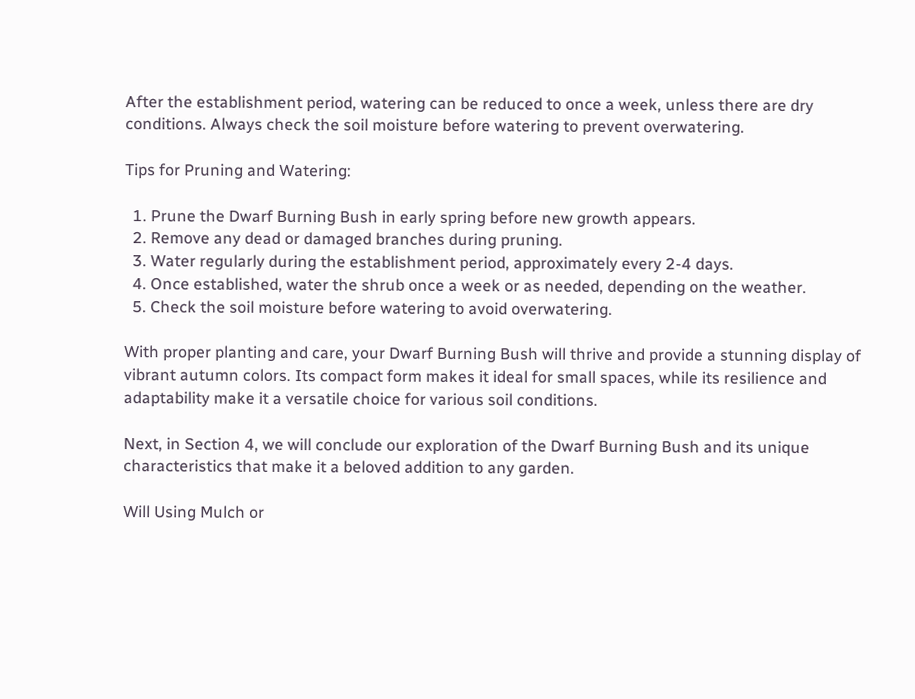After the establishment period, watering can be reduced to once a week, unless there are dry conditions. Always check the soil moisture before watering to prevent overwatering.

Tips for Pruning and Watering:

  1. Prune the Dwarf Burning Bush in early spring before new growth appears.
  2. Remove any dead or damaged branches during pruning.
  3. Water regularly during the establishment period, approximately every 2-4 days.
  4. Once established, water the shrub once a week or as needed, depending on the weather.
  5. Check the soil moisture before watering to avoid overwatering.

With proper planting and care, your Dwarf Burning Bush will thrive and provide a stunning display of vibrant autumn colors. Its compact form makes it ideal for small spaces, while its resilience and adaptability make it a versatile choice for various soil conditions.

Next, in Section 4, we will conclude our exploration of the Dwarf Burning Bush and its unique characteristics that make it a beloved addition to any garden.

Will Using Mulch or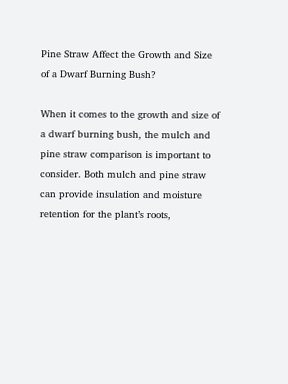Pine Straw Affect the Growth and Size of a Dwarf Burning Bush?

When it comes to the growth and size of a dwarf burning bush, the mulch and pine straw comparison is important to consider. Both mulch and pine straw can provide insulation and moisture retention for the plant’s roots,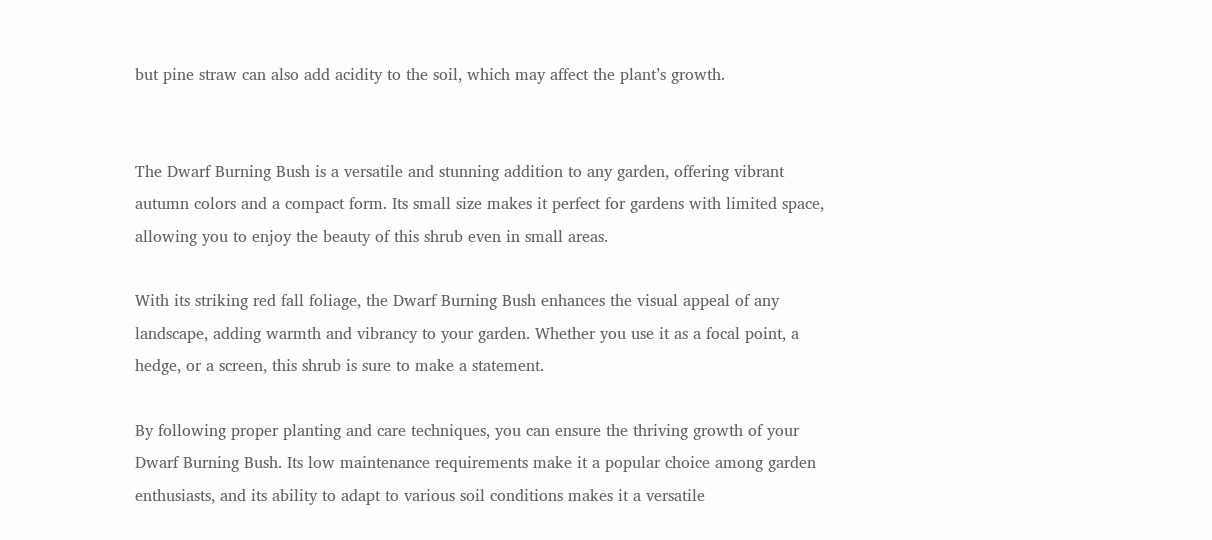but pine straw can also add acidity to the soil, which may affect the plant’s growth.


The Dwarf Burning Bush is a versatile and stunning addition to any garden, offering vibrant autumn colors and a compact form. Its small size makes it perfect for gardens with limited space, allowing you to enjoy the beauty of this shrub even in small areas.

With its striking red fall foliage, the Dwarf Burning Bush enhances the visual appeal of any landscape, adding warmth and vibrancy to your garden. Whether you use it as a focal point, a hedge, or a screen, this shrub is sure to make a statement.

By following proper planting and care techniques, you can ensure the thriving growth of your Dwarf Burning Bush. Its low maintenance requirements make it a popular choice among garden enthusiasts, and its ability to adapt to various soil conditions makes it a versatile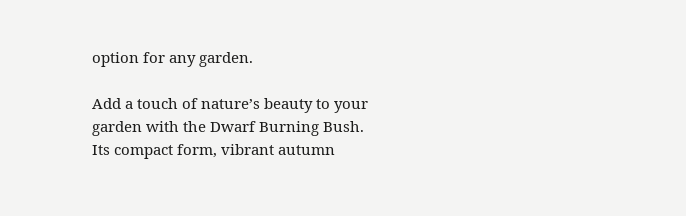option for any garden.

Add a touch of nature’s beauty to your garden with the Dwarf Burning Bush. Its compact form, vibrant autumn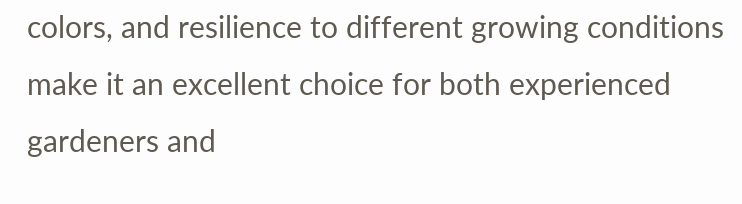colors, and resilience to different growing conditions make it an excellent choice for both experienced gardeners and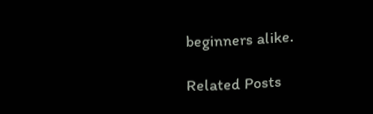beginners alike.

Related Posts